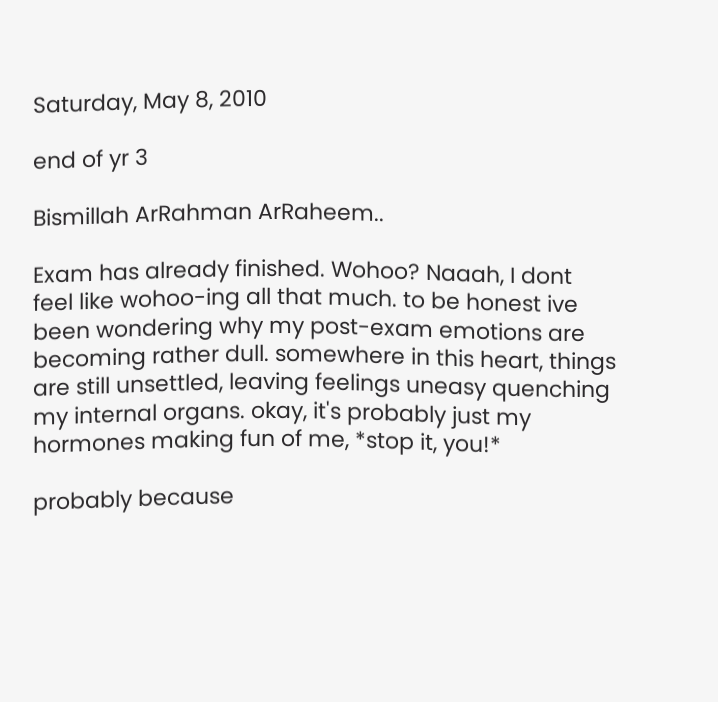Saturday, May 8, 2010

end of yr 3

Bismillah ArRahman ArRaheem..

Exam has already finished. Wohoo? Naaah, I dont feel like wohoo-ing all that much. to be honest ive been wondering why my post-exam emotions are becoming rather dull. somewhere in this heart, things are still unsettled, leaving feelings uneasy quenching my internal organs. okay, it's probably just my hormones making fun of me, *stop it, you!*

probably because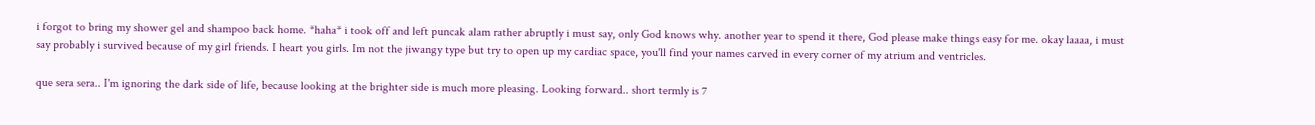i forgot to bring my shower gel and shampoo back home. *haha* i took off and left puncak alam rather abruptly i must say, only God knows why. another year to spend it there, God please make things easy for me. okay laaaa, i must say probably i survived because of my girl friends. I heart you girls. Im not the jiwangy type but try to open up my cardiac space, you'll find your names carved in every corner of my atrium and ventricles.

que sera sera.. I'm ignoring the dark side of life, because looking at the brighter side is much more pleasing. Looking forward.. short termly is 7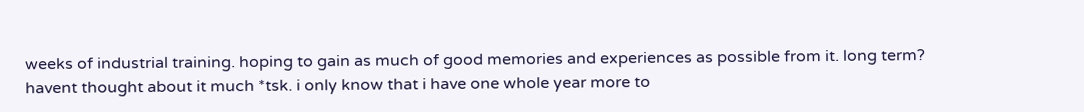weeks of industrial training. hoping to gain as much of good memories and experiences as possible from it. long term? havent thought about it much *tsk. i only know that i have one whole year more to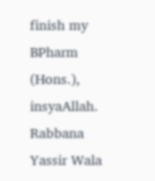finish my BPharm (Hons.), insyaAllah. Rabbana Yassir Wala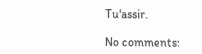Tu'assir.

No comments: